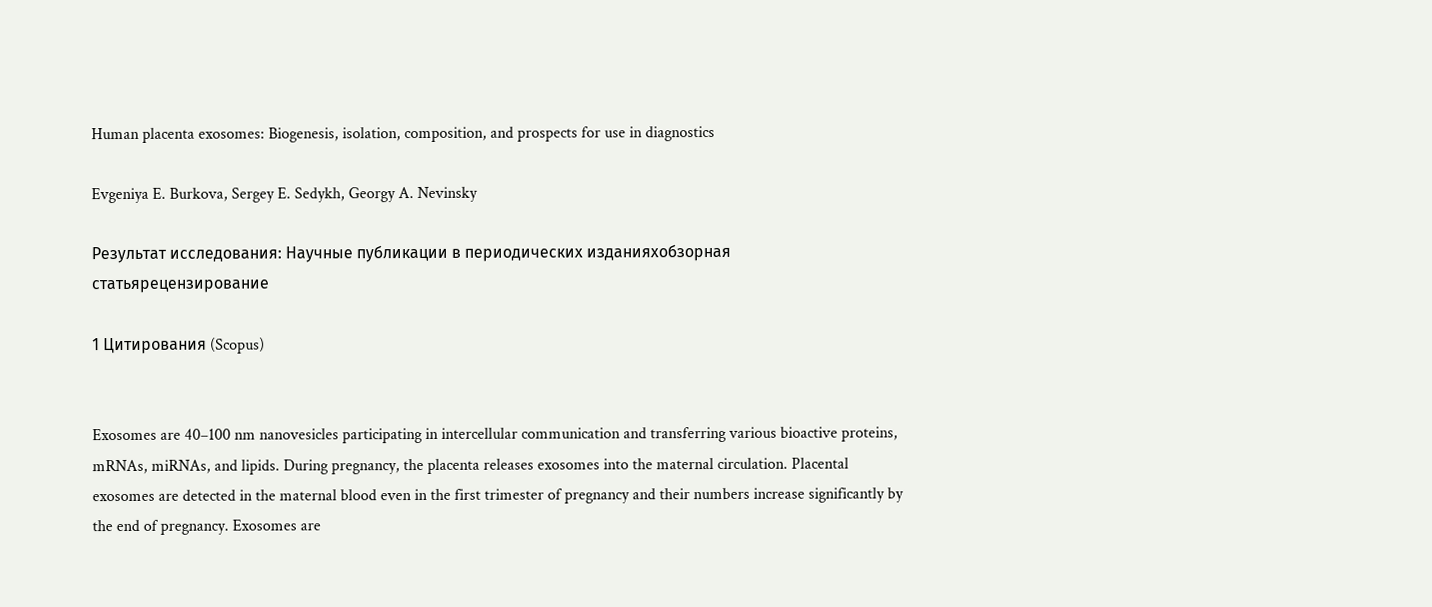Human placenta exosomes: Biogenesis, isolation, composition, and prospects for use in diagnostics

Evgeniya E. Burkova, Sergey E. Sedykh, Georgy A. Nevinsky

Результат исследования: Научные публикации в периодических изданияхобзорная статьярецензирование

1 Цитирования (Scopus)


Exosomes are 40–100 nm nanovesicles participating in intercellular communication and transferring various bioactive proteins, mRNAs, miRNAs, and lipids. During pregnancy, the placenta releases exosomes into the maternal circulation. Placental exosomes are detected in the maternal blood even in the first trimester of pregnancy and their numbers increase significantly by the end of pregnancy. Exosomes are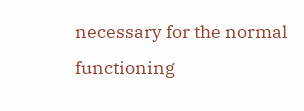necessary for the normal functioning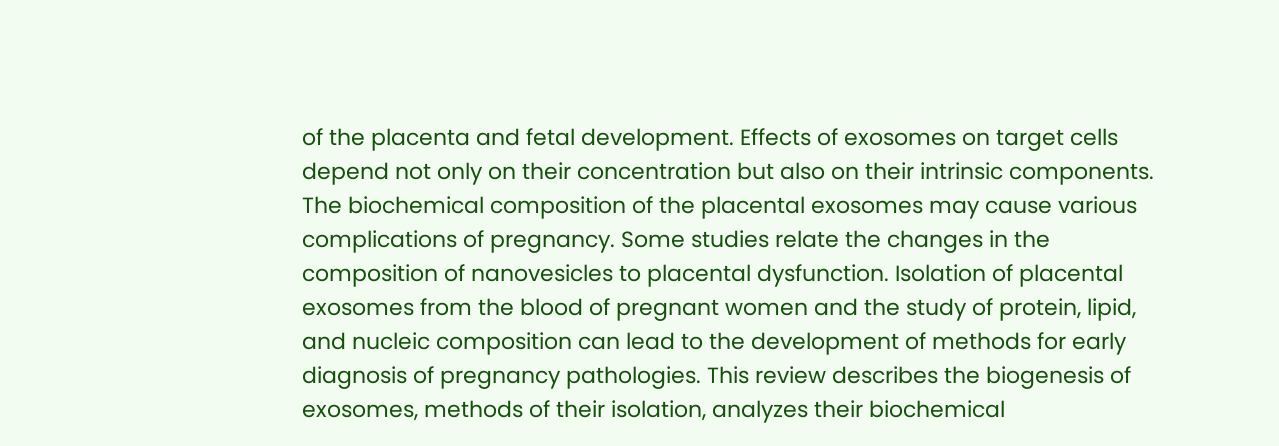of the placenta and fetal development. Effects of exosomes on target cells depend not only on their concentration but also on their intrinsic components. The biochemical composition of the placental exosomes may cause various complications of pregnancy. Some studies relate the changes in the composition of nanovesicles to placental dysfunction. Isolation of placental exosomes from the blood of pregnant women and the study of protein, lipid, and nucleic composition can lead to the development of methods for early diagnosis of pregnancy pathologies. This review describes the biogenesis of exosomes, methods of their isolation, analyzes their biochemical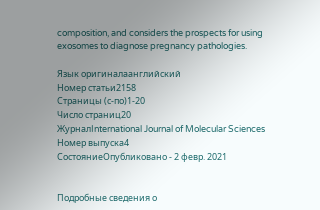composition, and considers the prospects for using exosomes to diagnose pregnancy pathologies.

Язык оригиналаанглийский
Номер статьи2158
Страницы (с-по)1-20
Число страниц20
ЖурналInternational Journal of Molecular Sciences
Номер выпуска4
СостояниеОпубликовано - 2 февр. 2021


Подробные сведения о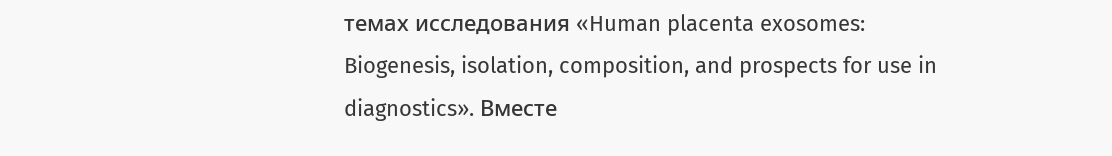темах исследования «Human placenta exosomes: Biogenesis, isolation, composition, and prospects for use in diagnostics». Вместе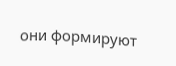они формируют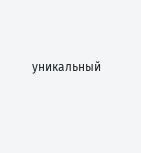уникальный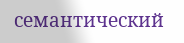семантический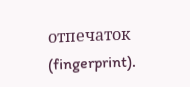отпечаток (fingerprint).